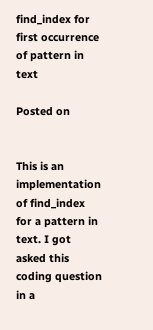find_index for first occurrence of pattern in text

Posted on


This is an implementation of find_index for a pattern in text. I got asked this coding question in a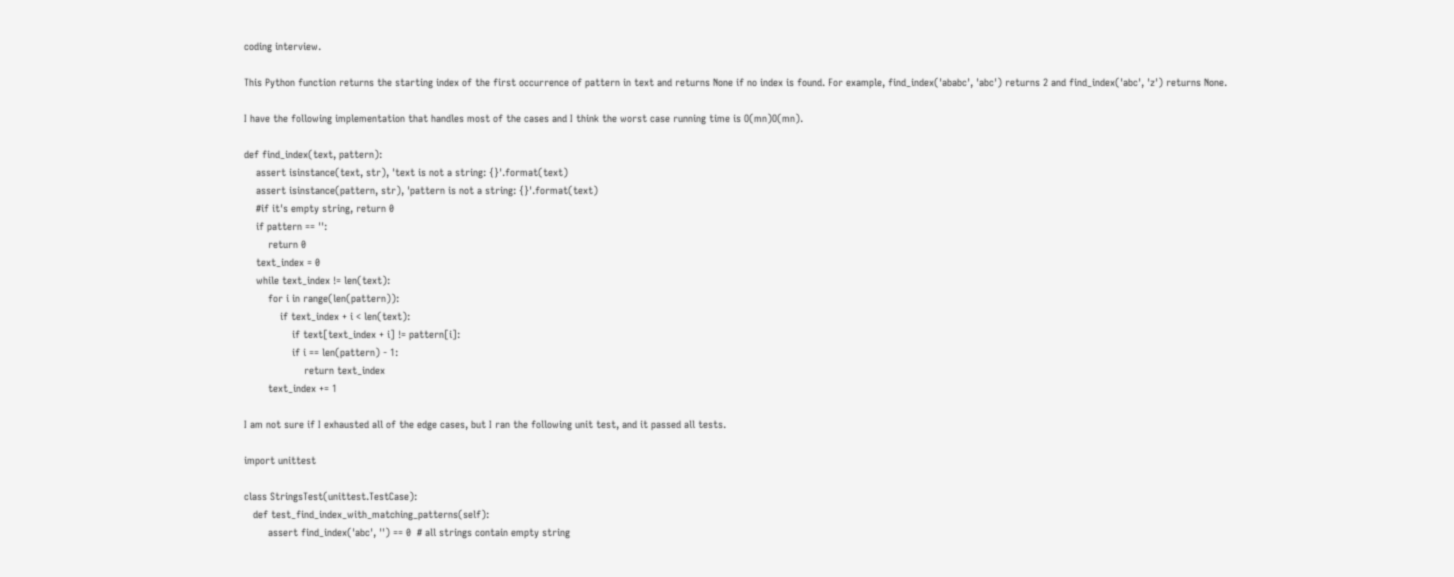coding interview.

This Python function returns the starting index of the first occurrence of pattern in text and returns None if no index is found. For example, find_index('ababc', 'abc') returns 2 and find_index('abc', 'z') returns None.

I have the following implementation that handles most of the cases and I think the worst case running time is O(mn)O(mn).

def find_index(text, pattern):
    assert isinstance(text, str), 'text is not a string: {}'.format(text)
    assert isinstance(pattern, str), 'pattern is not a string: {}'.format(text)
    #if it's empty string, return 0
    if pattern == '':
        return 0
    text_index = 0
    while text_index != len(text):
        for i in range(len(pattern)):
            if text_index + i < len(text):
                if text[text_index + i] != pattern[i]:
                if i == len(pattern) - 1:
                    return text_index
        text_index += 1

I am not sure if I exhausted all of the edge cases, but I ran the following unit test, and it passed all tests.

import unittest

class StringsTest(unittest.TestCase):
   def test_find_index_with_matching_patterns(self):
        assert find_index('abc', '') == 0  # all strings contain empty string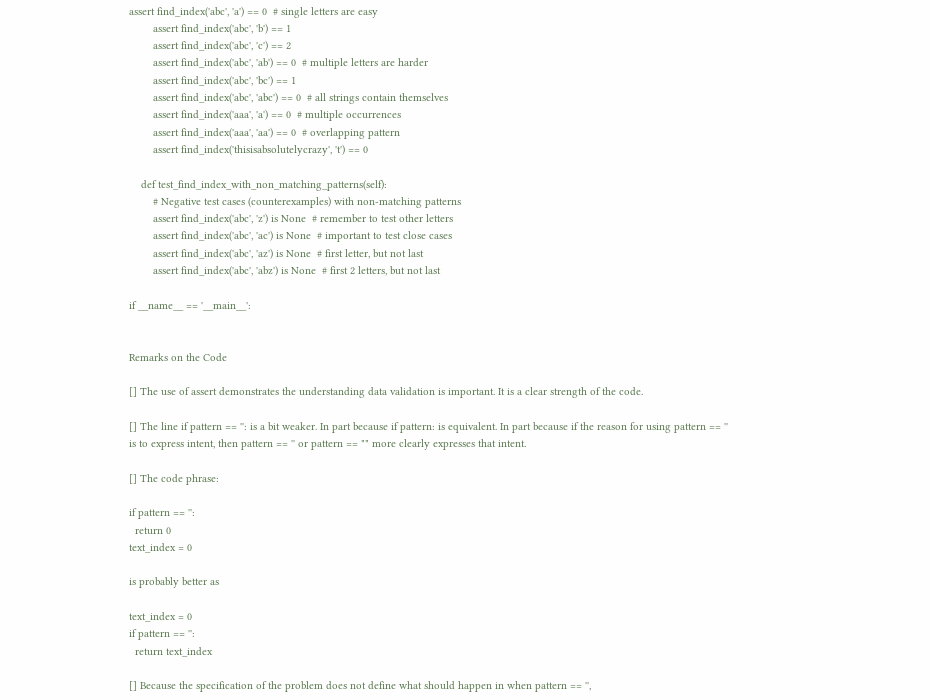assert find_index('abc', 'a') == 0  # single letters are easy
        assert find_index('abc', 'b') == 1
        assert find_index('abc', 'c') == 2
        assert find_index('abc', 'ab') == 0  # multiple letters are harder
        assert find_index('abc', 'bc') == 1
        assert find_index('abc', 'abc') == 0  # all strings contain themselves
        assert find_index('aaa', 'a') == 0  # multiple occurrences
        assert find_index('aaa', 'aa') == 0  # overlapping pattern
        assert find_index('thisisabsolutelycrazy', 't') == 0

    def test_find_index_with_non_matching_patterns(self):
        # Negative test cases (counterexamples) with non-matching patterns
        assert find_index('abc', 'z') is None  # remember to test other letters
        assert find_index('abc', 'ac') is None  # important to test close cases
        assert find_index('abc', 'az') is None  # first letter, but not last
        assert find_index('abc', 'abz') is None  # first 2 letters, but not last

if __name__ == '__main__':


Remarks on the Code

[] The use of assert demonstrates the understanding data validation is important. It is a clear strength of the code.

[] The line if pattern == '': is a bit weaker. In part because if pattern: is equivalent. In part because if the reason for using pattern == '' is to express intent, then pattern == '' or pattern == "" more clearly expresses that intent.

[] The code phrase:

if pattern == '':
  return 0
text_index = 0

is probably better as

text_index = 0
if pattern == '':
  return text_index

[] Because the specification of the problem does not define what should happen in when pattern == '',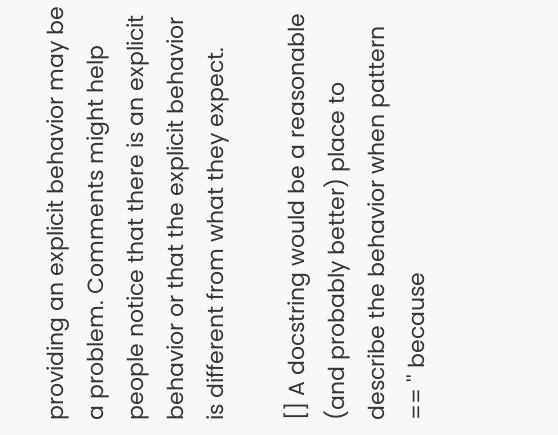providing an explicit behavior may be a problem. Comments might help people notice that there is an explicit behavior or that the explicit behavior is different from what they expect.

[] A docstring would be a reasonable (and probably better) place to describe the behavior when pattern == '' because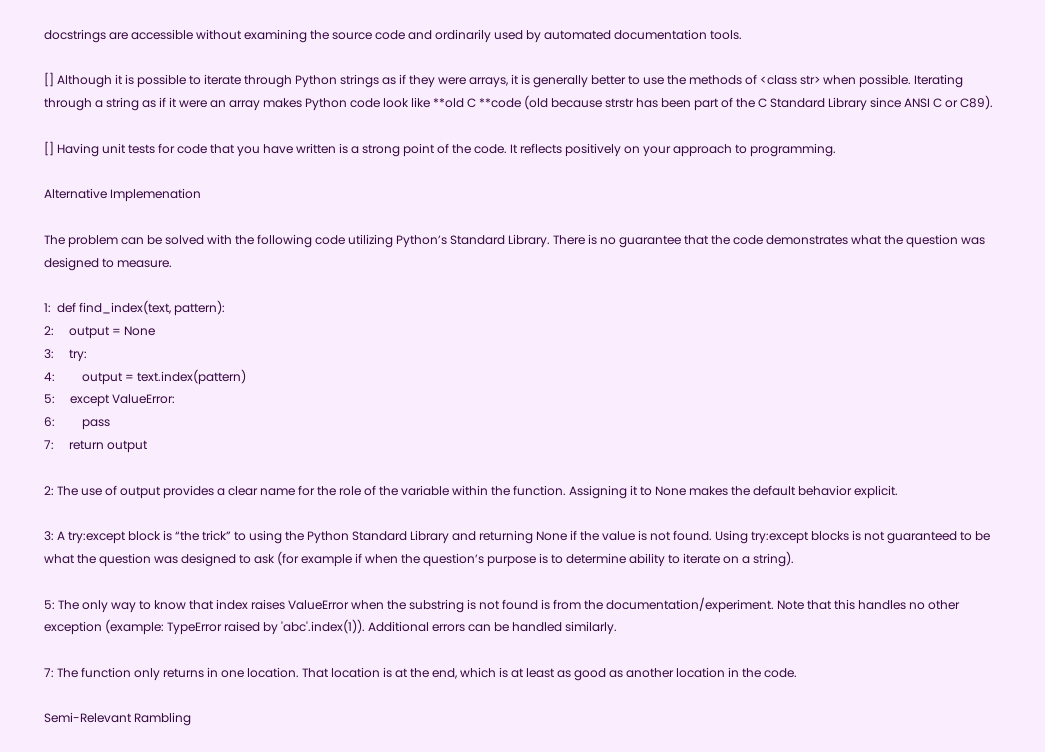docstrings are accessible without examining the source code and ordinarily used by automated documentation tools.

[] Although it is possible to iterate through Python strings as if they were arrays, it is generally better to use the methods of <class str> when possible. Iterating through a string as if it were an array makes Python code look like **old C **code (old because strstr has been part of the C Standard Library since ANSI C or C89).

[] Having unit tests for code that you have written is a strong point of the code. It reflects positively on your approach to programming.

Alternative Implemenation

The problem can be solved with the following code utilizing Python’s Standard Library. There is no guarantee that the code demonstrates what the question was designed to measure.

1:  def find_index(text, pattern):
2:     output = None
3:     try:
4:         output = text.index(pattern)
5:     except ValueError:
6:         pass
7:     return output

2: The use of output provides a clear name for the role of the variable within the function. Assigning it to None makes the default behavior explicit.

3: A try:except block is “the trick” to using the Python Standard Library and returning None if the value is not found. Using try:except blocks is not guaranteed to be what the question was designed to ask (for example if when the question’s purpose is to determine ability to iterate on a string).

5: The only way to know that index raises ValueError when the substring is not found is from the documentation/experiment. Note that this handles no other exception (example: TypeError raised by 'abc'.index(1)). Additional errors can be handled similarly.

7: The function only returns in one location. That location is at the end, which is at least as good as another location in the code.

Semi-Relevant Rambling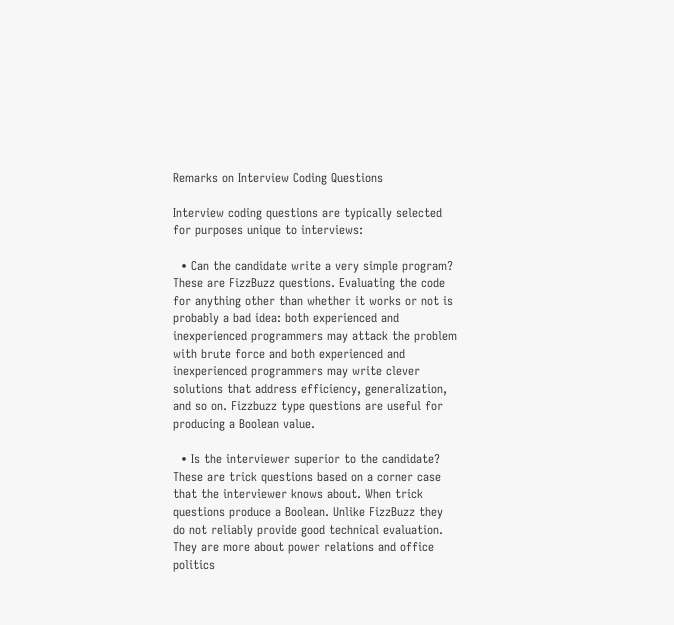Remarks on Interview Coding Questions

Interview coding questions are typically selected for purposes unique to interviews:

  • Can the candidate write a very simple program? These are FizzBuzz questions. Evaluating the code for anything other than whether it works or not is probably a bad idea: both experienced and inexperienced programmers may attack the problem with brute force and both experienced and inexperienced programmers may write clever solutions that address efficiency, generalization, and so on. Fizzbuzz type questions are useful for producing a Boolean value.

  • Is the interviewer superior to the candidate? These are trick questions based on a corner case that the interviewer knows about. When trick questions produce a Boolean. Unlike FizzBuzz they do not reliably provide good technical evaluation. They are more about power relations and office politics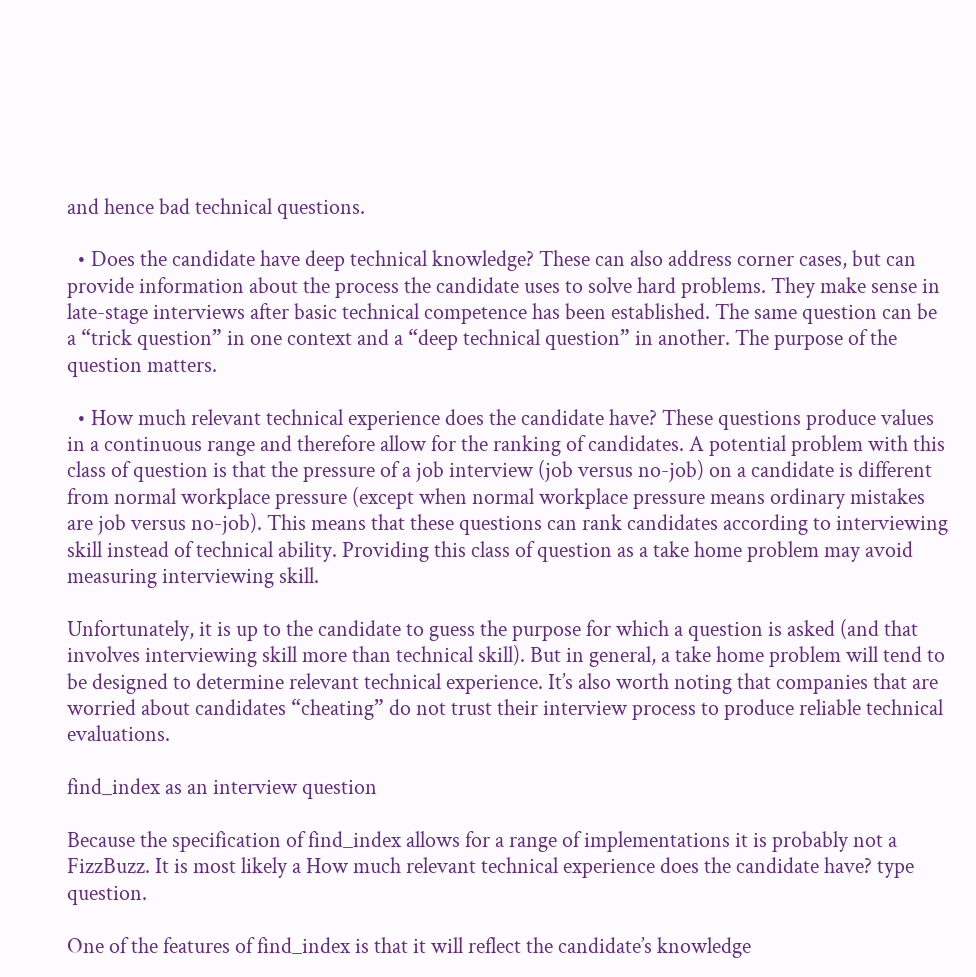and hence bad technical questions.

  • Does the candidate have deep technical knowledge? These can also address corner cases, but can provide information about the process the candidate uses to solve hard problems. They make sense in late-stage interviews after basic technical competence has been established. The same question can be a “trick question” in one context and a “deep technical question” in another. The purpose of the question matters.

  • How much relevant technical experience does the candidate have? These questions produce values in a continuous range and therefore allow for the ranking of candidates. A potential problem with this class of question is that the pressure of a job interview (job versus no-job) on a candidate is different from normal workplace pressure (except when normal workplace pressure means ordinary mistakes are job versus no-job). This means that these questions can rank candidates according to interviewing skill instead of technical ability. Providing this class of question as a take home problem may avoid measuring interviewing skill.

Unfortunately, it is up to the candidate to guess the purpose for which a question is asked (and that involves interviewing skill more than technical skill). But in general, a take home problem will tend to be designed to determine relevant technical experience. It’s also worth noting that companies that are worried about candidates “cheating” do not trust their interview process to produce reliable technical evaluations.

find_index as an interview question

Because the specification of find_index allows for a range of implementations it is probably not a FizzBuzz. It is most likely a How much relevant technical experience does the candidate have? type question.

One of the features of find_index is that it will reflect the candidate’s knowledge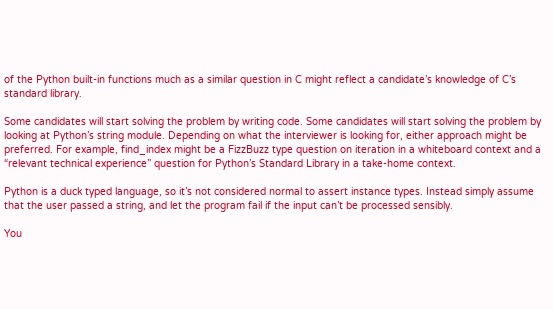of the Python built-in functions much as a similar question in C might reflect a candidate’s knowledge of C’s standard library.

Some candidates will start solving the problem by writing code. Some candidates will start solving the problem by looking at Python’s string module. Depending on what the interviewer is looking for, either approach might be preferred. For example, find_index might be a FizzBuzz type question on iteration in a whiteboard context and a “relevant technical experience” question for Python’s Standard Library in a take-home context.

Python is a duck typed language, so it’s not considered normal to assert instance types. Instead simply assume that the user passed a string, and let the program fail if the input can’t be processed sensibly.

You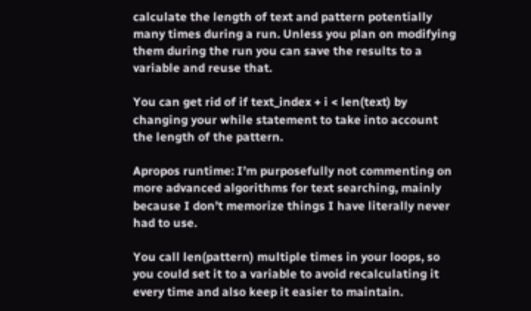calculate the length of text and pattern potentially many times during a run. Unless you plan on modifying them during the run you can save the results to a variable and reuse that.

You can get rid of if text_index + i < len(text) by changing your while statement to take into account the length of the pattern.

Apropos runtime: I’m purposefully not commenting on more advanced algorithms for text searching, mainly because I don’t memorize things I have literally never had to use.

You call len(pattern) multiple times in your loops, so you could set it to a variable to avoid recalculating it every time and also keep it easier to maintain.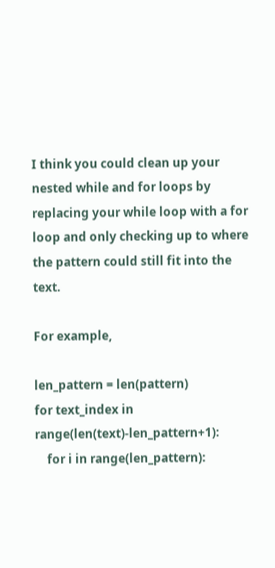I think you could clean up your nested while and for loops by replacing your while loop with a for loop and only checking up to where the pattern could still fit into the text.

For example,

len_pattern = len(pattern)
for text_index in range(len(text)-len_pattern+1):
    for i in range(len_pattern):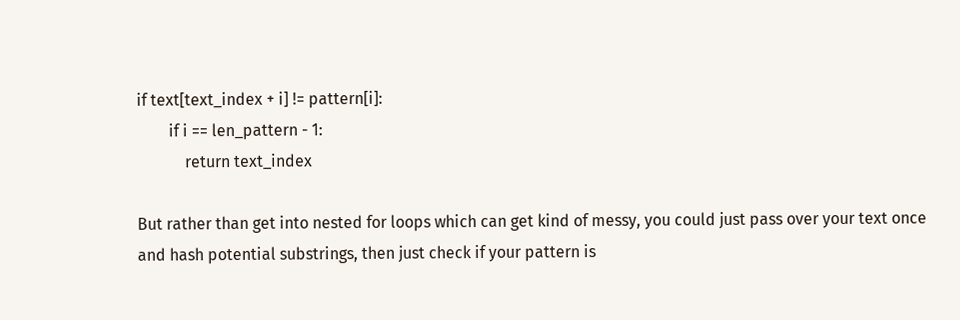if text[text_index + i] != pattern[i]:
        if i == len_pattern - 1:
            return text_index

But rather than get into nested for loops which can get kind of messy, you could just pass over your text once and hash potential substrings, then just check if your pattern is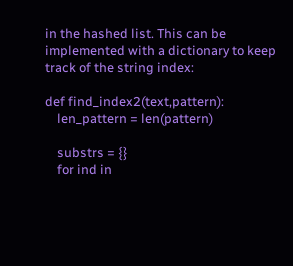in the hashed list. This can be implemented with a dictionary to keep track of the string index:

def find_index2(text,pattern):
    len_pattern = len(pattern)

    substrs = {}
    for ind in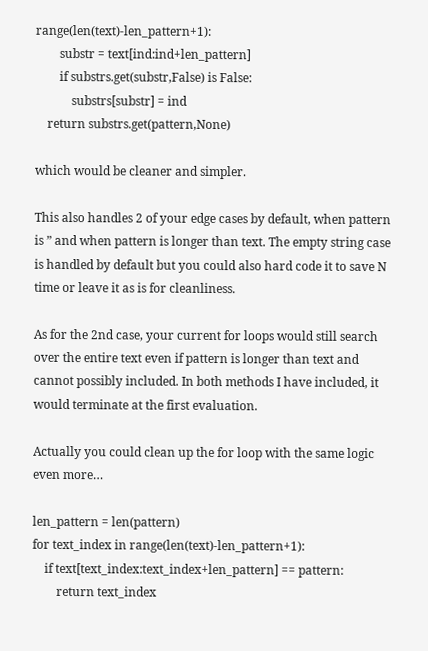range(len(text)-len_pattern+1):
        substr = text[ind:ind+len_pattern]
        if substrs.get(substr,False) is False:
            substrs[substr] = ind
    return substrs.get(pattern,None)

which would be cleaner and simpler.

This also handles 2 of your edge cases by default, when pattern is ” and when pattern is longer than text. The empty string case is handled by default but you could also hard code it to save N time or leave it as is for cleanliness.

As for the 2nd case, your current for loops would still search over the entire text even if pattern is longer than text and cannot possibly included. In both methods I have included, it would terminate at the first evaluation.

Actually you could clean up the for loop with the same logic even more…

len_pattern = len(pattern)
for text_index in range(len(text)-len_pattern+1):
    if text[text_index:text_index+len_pattern] == pattern:
        return text_index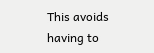This avoids having to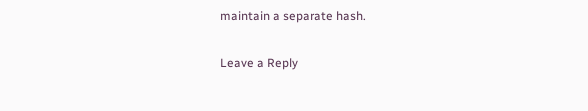maintain a separate hash.

Leave a Reply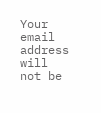Your email address will not be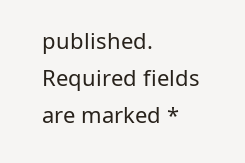published. Required fields are marked *